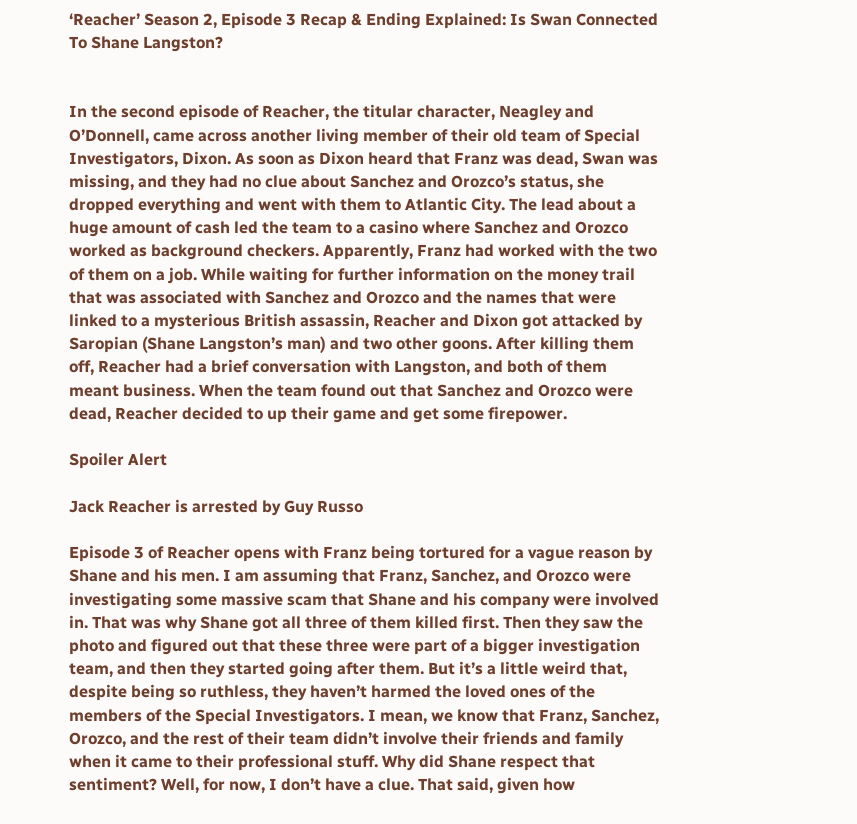‘Reacher’ Season 2, Episode 3 Recap & Ending Explained: Is Swan Connected To Shane Langston?


In the second episode of Reacher, the titular character, Neagley and O’Donnell, came across another living member of their old team of Special Investigators, Dixon. As soon as Dixon heard that Franz was dead, Swan was missing, and they had no clue about Sanchez and Orozco’s status, she dropped everything and went with them to Atlantic City. The lead about a huge amount of cash led the team to a casino where Sanchez and Orozco worked as background checkers. Apparently, Franz had worked with the two of them on a job. While waiting for further information on the money trail that was associated with Sanchez and Orozco and the names that were linked to a mysterious British assassin, Reacher and Dixon got attacked by Saropian (Shane Langston’s man) and two other goons. After killing them off, Reacher had a brief conversation with Langston, and both of them meant business. When the team found out that Sanchez and Orozco were dead, Reacher decided to up their game and get some firepower.

Spoiler Alert

Jack Reacher is arrested by Guy Russo

Episode 3 of Reacher opens with Franz being tortured for a vague reason by Shane and his men. I am assuming that Franz, Sanchez, and Orozco were investigating some massive scam that Shane and his company were involved in. That was why Shane got all three of them killed first. Then they saw the photo and figured out that these three were part of a bigger investigation team, and then they started going after them. But it’s a little weird that, despite being so ruthless, they haven’t harmed the loved ones of the members of the Special Investigators. I mean, we know that Franz, Sanchez, Orozco, and the rest of their team didn’t involve their friends and family when it came to their professional stuff. Why did Shane respect that sentiment? Well, for now, I don’t have a clue. That said, given how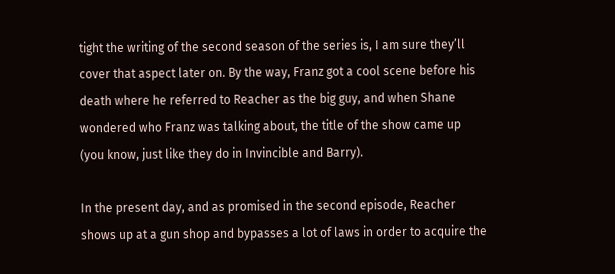tight the writing of the second season of the series is, I am sure they’ll cover that aspect later on. By the way, Franz got a cool scene before his death where he referred to Reacher as the big guy, and when Shane wondered who Franz was talking about, the title of the show came up (you know, just like they do in Invincible and Barry).

In the present day, and as promised in the second episode, Reacher shows up at a gun shop and bypasses a lot of laws in order to acquire the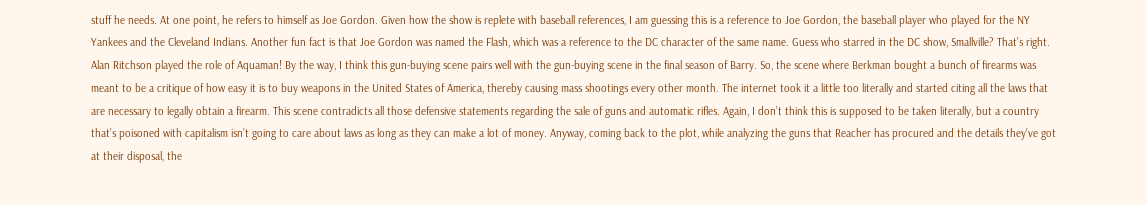stuff he needs. At one point, he refers to himself as Joe Gordon. Given how the show is replete with baseball references, I am guessing this is a reference to Joe Gordon, the baseball player who played for the NY Yankees and the Cleveland Indians. Another fun fact is that Joe Gordon was named the Flash, which was a reference to the DC character of the same name. Guess who starred in the DC show, Smallville? That’s right. Alan Ritchson played the role of Aquaman! By the way, I think this gun-buying scene pairs well with the gun-buying scene in the final season of Barry. So, the scene where Berkman bought a bunch of firearms was meant to be a critique of how easy it is to buy weapons in the United States of America, thereby causing mass shootings every other month. The internet took it a little too literally and started citing all the laws that are necessary to legally obtain a firearm. This scene contradicts all those defensive statements regarding the sale of guns and automatic rifles. Again, I don’t think this is supposed to be taken literally, but a country that’s poisoned with capitalism isn’t going to care about laws as long as they can make a lot of money. Anyway, coming back to the plot, while analyzing the guns that Reacher has procured and the details they’ve got at their disposal, the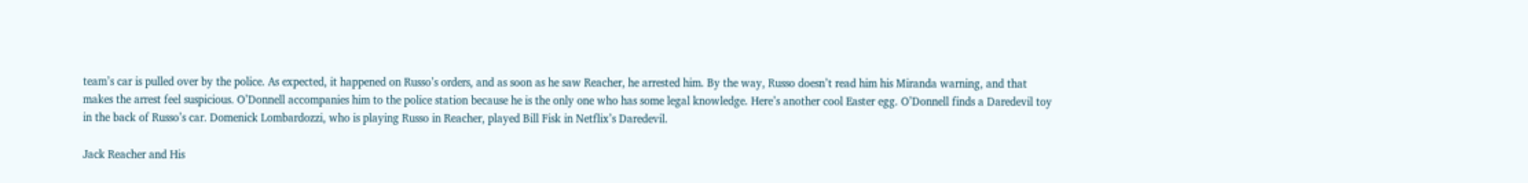team’s car is pulled over by the police. As expected, it happened on Russo’s orders, and as soon as he saw Reacher, he arrested him. By the way, Russo doesn’t read him his Miranda warning, and that makes the arrest feel suspicious. O’Donnell accompanies him to the police station because he is the only one who has some legal knowledge. Here’s another cool Easter egg. O’Donnell finds a Daredevil toy in the back of Russo’s car. Domenick Lombardozzi, who is playing Russo in Reacher, played Bill Fisk in Netflix’s Daredevil.

Jack Reacher and His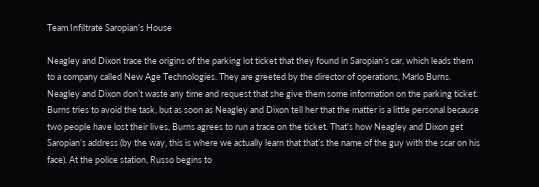Team Infiltrate Saropian’s House

Neagley and Dixon trace the origins of the parking lot ticket that they found in Saropian’s car, which leads them to a company called New Age Technologies. They are greeted by the director of operations, Marlo Burns. Neagley and Dixon don’t waste any time and request that she give them some information on the parking ticket. Burns tries to avoid the task, but as soon as Neagley and Dixon tell her that the matter is a little personal because two people have lost their lives, Burns agrees to run a trace on the ticket. That’s how Neagley and Dixon get Saropian’s address (by the way, this is where we actually learn that that’s the name of the guy with the scar on his face). At the police station, Russo begins to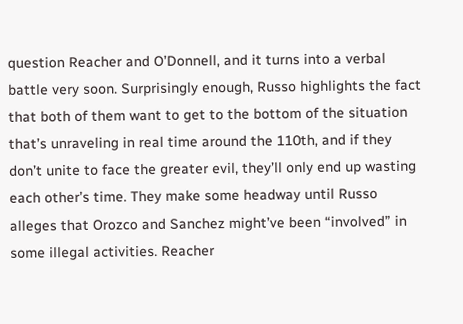question Reacher and O’Donnell, and it turns into a verbal battle very soon. Surprisingly enough, Russo highlights the fact that both of them want to get to the bottom of the situation that’s unraveling in real time around the 110th, and if they don’t unite to face the greater evil, they’ll only end up wasting each other’s time. They make some headway until Russo alleges that Orozco and Sanchez might’ve been “involved” in some illegal activities. Reacher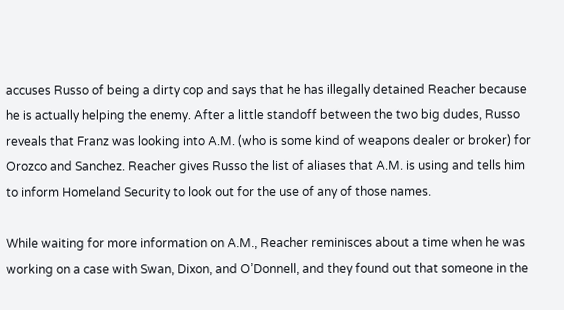accuses Russo of being a dirty cop and says that he has illegally detained Reacher because he is actually helping the enemy. After a little standoff between the two big dudes, Russo reveals that Franz was looking into A.M. (who is some kind of weapons dealer or broker) for Orozco and Sanchez. Reacher gives Russo the list of aliases that A.M. is using and tells him to inform Homeland Security to look out for the use of any of those names.

While waiting for more information on A.M., Reacher reminisces about a time when he was working on a case with Swan, Dixon, and O’Donnell, and they found out that someone in the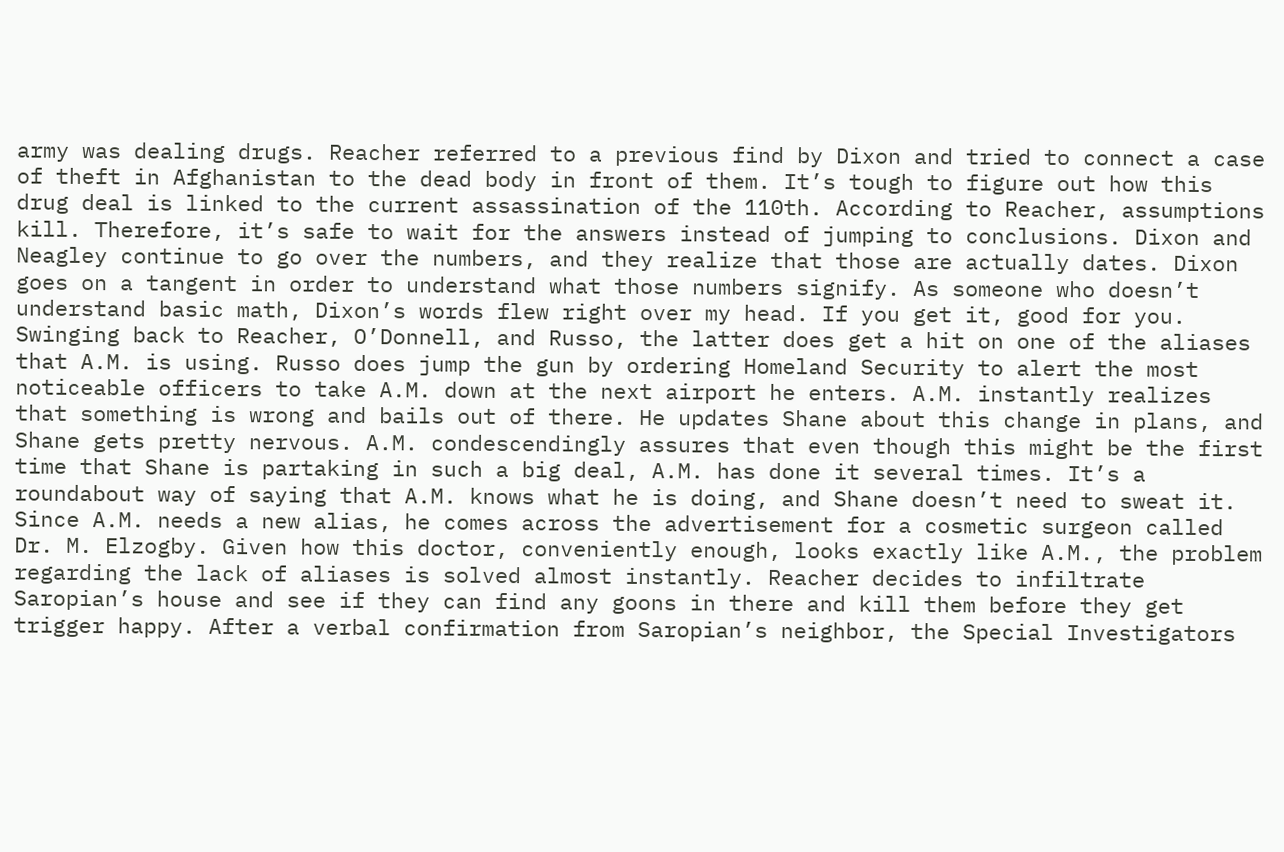army was dealing drugs. Reacher referred to a previous find by Dixon and tried to connect a case of theft in Afghanistan to the dead body in front of them. It’s tough to figure out how this drug deal is linked to the current assassination of the 110th. According to Reacher, assumptions kill. Therefore, it’s safe to wait for the answers instead of jumping to conclusions. Dixon and Neagley continue to go over the numbers, and they realize that those are actually dates. Dixon goes on a tangent in order to understand what those numbers signify. As someone who doesn’t understand basic math, Dixon’s words flew right over my head. If you get it, good for you. Swinging back to Reacher, O’Donnell, and Russo, the latter does get a hit on one of the aliases that A.M. is using. Russo does jump the gun by ordering Homeland Security to alert the most noticeable officers to take A.M. down at the next airport he enters. A.M. instantly realizes that something is wrong and bails out of there. He updates Shane about this change in plans, and Shane gets pretty nervous. A.M. condescendingly assures that even though this might be the first time that Shane is partaking in such a big deal, A.M. has done it several times. It’s a roundabout way of saying that A.M. knows what he is doing, and Shane doesn’t need to sweat it. Since A.M. needs a new alias, he comes across the advertisement for a cosmetic surgeon called Dr. M. Elzogby. Given how this doctor, conveniently enough, looks exactly like A.M., the problem regarding the lack of aliases is solved almost instantly. Reacher decides to infiltrate Saropian’s house and see if they can find any goons in there and kill them before they get trigger happy. After a verbal confirmation from Saropian’s neighbor, the Special Investigators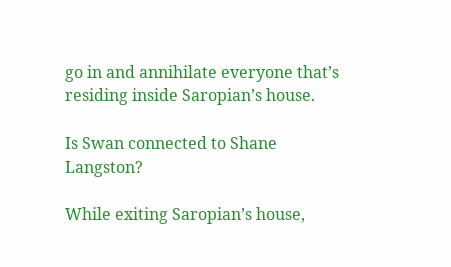go in and annihilate everyone that’s residing inside Saropian’s house.

Is Swan connected to Shane Langston?

While exiting Saropian’s house,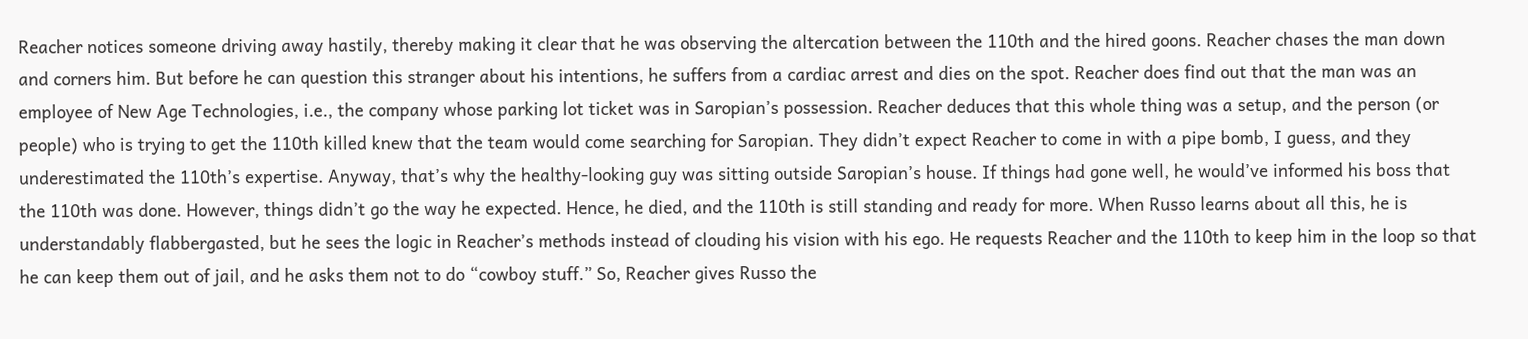Reacher notices someone driving away hastily, thereby making it clear that he was observing the altercation between the 110th and the hired goons. Reacher chases the man down and corners him. But before he can question this stranger about his intentions, he suffers from a cardiac arrest and dies on the spot. Reacher does find out that the man was an employee of New Age Technologies, i.e., the company whose parking lot ticket was in Saropian’s possession. Reacher deduces that this whole thing was a setup, and the person (or people) who is trying to get the 110th killed knew that the team would come searching for Saropian. They didn’t expect Reacher to come in with a pipe bomb, I guess, and they underestimated the 110th’s expertise. Anyway, that’s why the healthy-looking guy was sitting outside Saropian’s house. If things had gone well, he would’ve informed his boss that the 110th was done. However, things didn’t go the way he expected. Hence, he died, and the 110th is still standing and ready for more. When Russo learns about all this, he is understandably flabbergasted, but he sees the logic in Reacher’s methods instead of clouding his vision with his ego. He requests Reacher and the 110th to keep him in the loop so that he can keep them out of jail, and he asks them not to do “cowboy stuff.” So, Reacher gives Russo the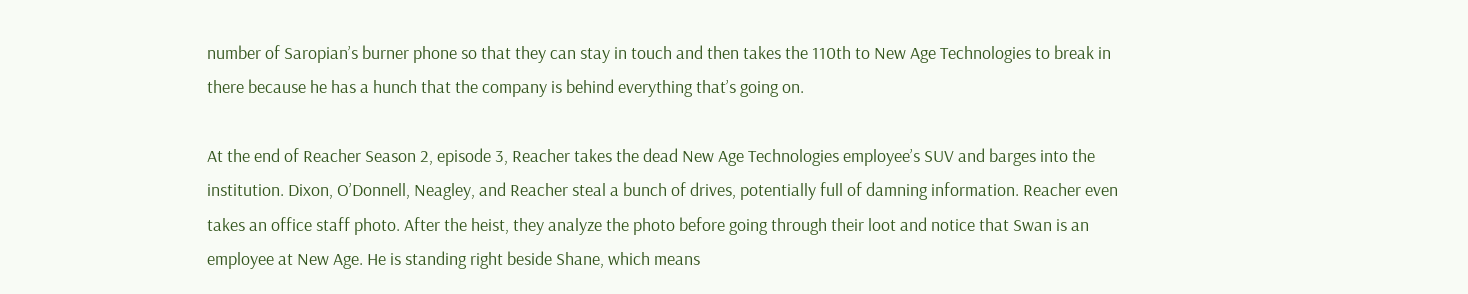number of Saropian’s burner phone so that they can stay in touch and then takes the 110th to New Age Technologies to break in there because he has a hunch that the company is behind everything that’s going on.

At the end of Reacher Season 2, episode 3, Reacher takes the dead New Age Technologies employee’s SUV and barges into the institution. Dixon, O’Donnell, Neagley, and Reacher steal a bunch of drives, potentially full of damning information. Reacher even takes an office staff photo. After the heist, they analyze the photo before going through their loot and notice that Swan is an employee at New Age. He is standing right beside Shane, which means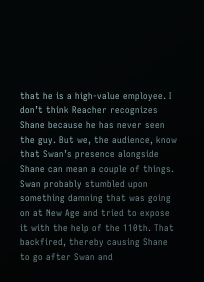that he is a high-value employee. I don’t think Reacher recognizes Shane because he has never seen the guy. But we, the audience, know that Swan’s presence alongside Shane can mean a couple of things. Swan probably stumbled upon something damning that was going on at New Age and tried to expose it with the help of the 110th. That backfired, thereby causing Shane to go after Swan and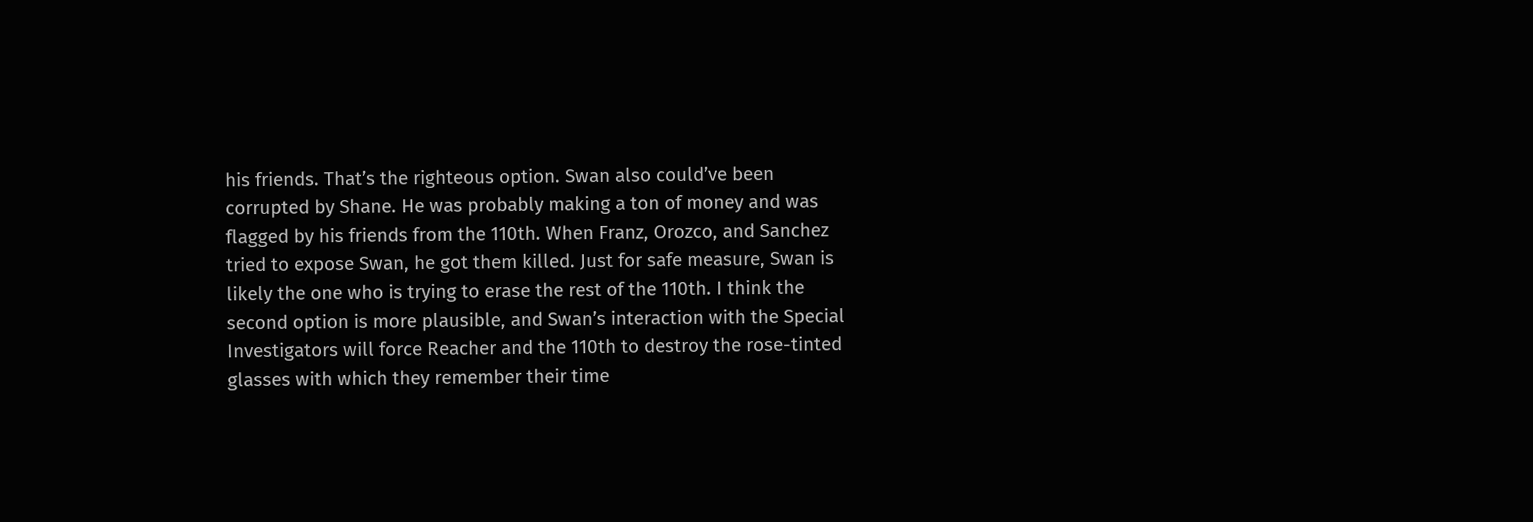his friends. That’s the righteous option. Swan also could’ve been corrupted by Shane. He was probably making a ton of money and was flagged by his friends from the 110th. When Franz, Orozco, and Sanchez tried to expose Swan, he got them killed. Just for safe measure, Swan is likely the one who is trying to erase the rest of the 110th. I think the second option is more plausible, and Swan’s interaction with the Special Investigators will force Reacher and the 110th to destroy the rose-tinted glasses with which they remember their time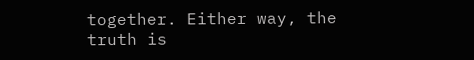together. Either way, the truth is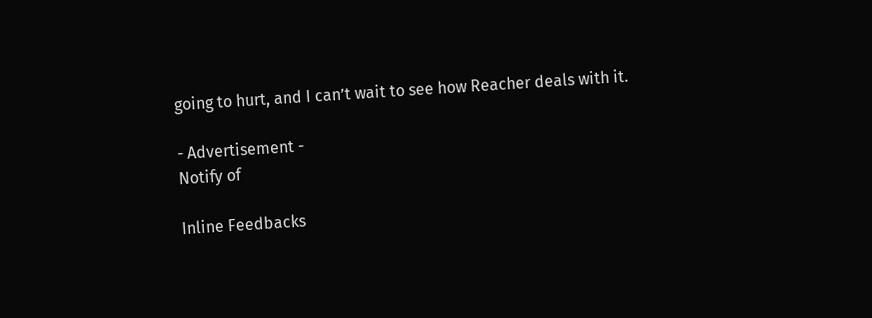going to hurt, and I can’t wait to see how Reacher deals with it.

- Advertisement -
Notify of

Inline Feedbacks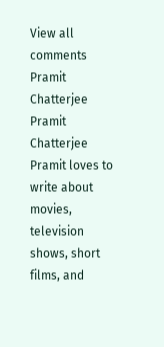View all comments
Pramit Chatterjee
Pramit Chatterjee
Pramit loves to write about movies, television shows, short films, and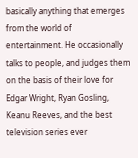basically anything that emerges from the world of entertainment. He occasionally talks to people, and judges them on the basis of their love for Edgar Wright, Ryan Gosling, Keanu Reeves, and the best television series ever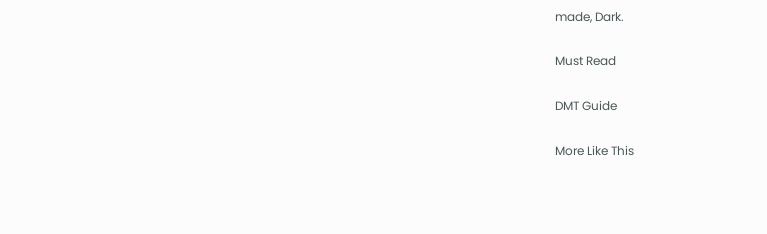made, Dark.

Must Read

DMT Guide

More Like This